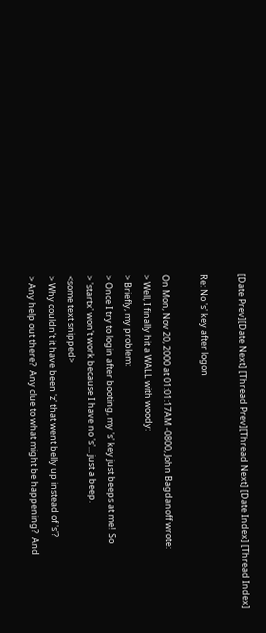[Date Prev][Date Next] [Thread Prev][Thread Next] [Date Index] [Thread Index]

Re: No 's' key after logon

On Mon, Nov 20, 2000 at 01:01:17AM -0800, John Bagdanoff wrote:
> Well, I finally hit a WALL with woody:
> Briefly, my problem:
> Once I try to login after booting, my 's' key just beeps at me!  So
> 'startx' won't work because I have no 's'... just a beep.
<some text snipped>
> Why couldn't it have been 'z' that went belly up instead of 's'?
> Any help out there?  Any clue to what might be happening?  And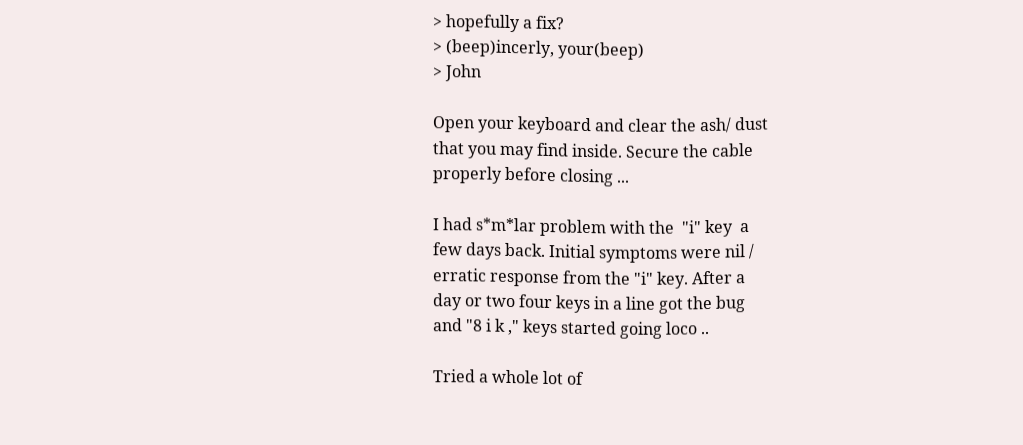> hopefully a fix?
> (beep)incerly, your(beep)
> John

Open your keyboard and clear the ash/ dust
that you may find inside. Secure the cable
properly before closing ...

I had s*m*lar problem with the  "i" key  a
few days back. Initial symptoms were nil /
erratic response from the "i" key. After a
day or two four keys in a line got the bug
and "8 i k ," keys started going loco ..

Tried a whole lot of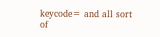keycode= and all sort
of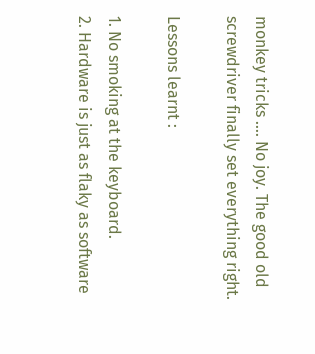monkey tricks .... No joy. The good old
screwdriver finally set everything right.

Lessons learnt :

1. No smoking at the keyboard.
2. Hardware is just as flaky as software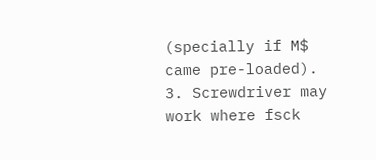(specially if M$ came pre-loaded).
3. Screwdriver may work where fsck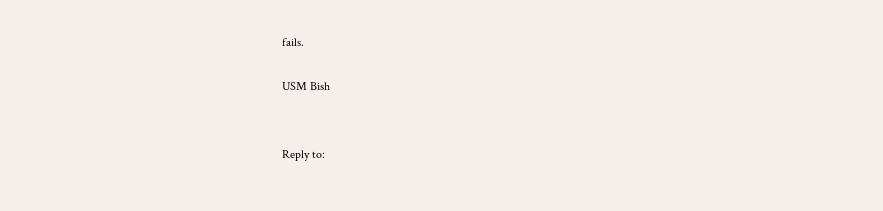fails.

USM Bish


Reply to: